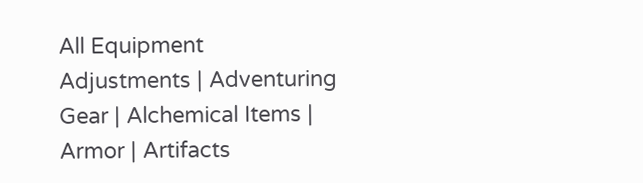All Equipment
Adjustments | Adventuring Gear | Alchemical Items | Armor | Artifacts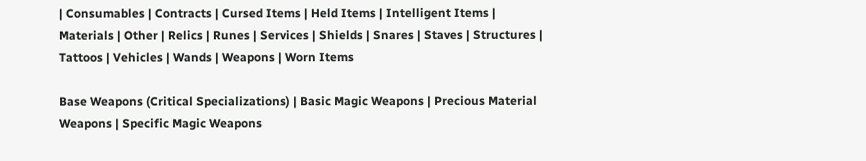| Consumables | Contracts | Cursed Items | Held Items | Intelligent Items | Materials | Other | Relics | Runes | Services | Shields | Snares | Staves | Structures | Tattoos | Vehicles | Wands | Weapons | Worn Items

Base Weapons (Critical Specializations) | Basic Magic Weapons | Precious Material Weapons | Specific Magic Weapons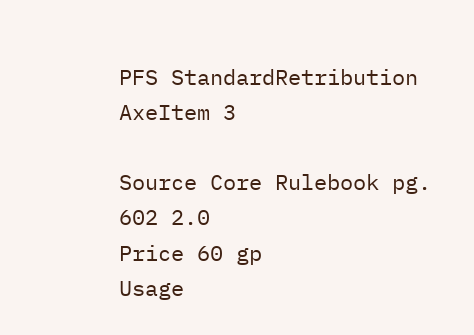PFS StandardRetribution AxeItem 3

Source Core Rulebook pg. 602 2.0
Price 60 gp
Usage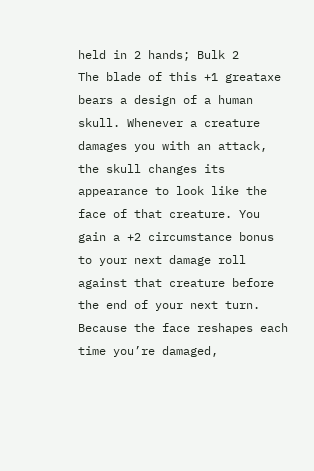held in 2 hands; Bulk 2
The blade of this +1 greataxe bears a design of a human skull. Whenever a creature damages you with an attack, the skull changes its appearance to look like the face of that creature. You gain a +2 circumstance bonus to your next damage roll against that creature before the end of your next turn. Because the face reshapes each time you’re damaged,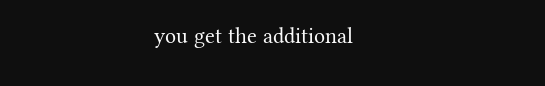you get the additional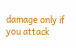damage only if you attack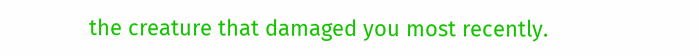the creature that damaged you most recently.